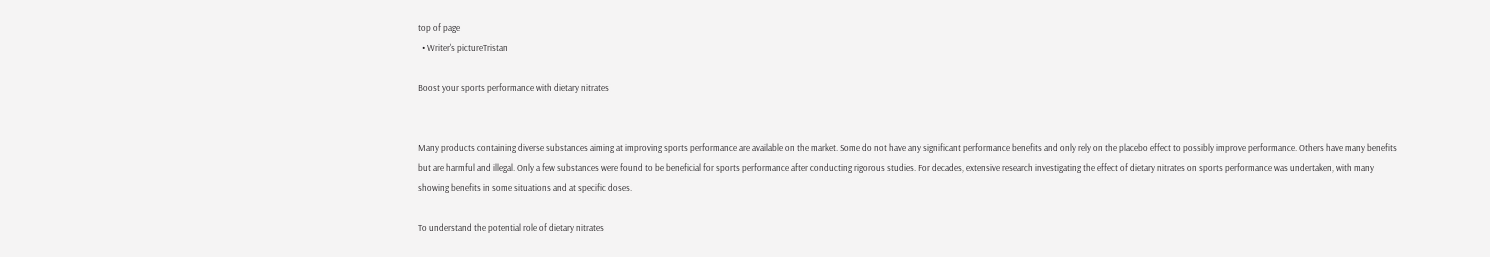top of page
  • Writer's pictureTristan

Boost your sports performance with dietary nitrates


Many products containing diverse substances aiming at improving sports performance are available on the market. Some do not have any significant performance benefits and only rely on the placebo effect to possibly improve performance. Others have many benefits but are harmful and illegal. Only a few substances were found to be beneficial for sports performance after conducting rigorous studies. For decades, extensive research investigating the effect of dietary nitrates on sports performance was undertaken, with many showing benefits in some situations and at specific doses.

To understand the potential role of dietary nitrates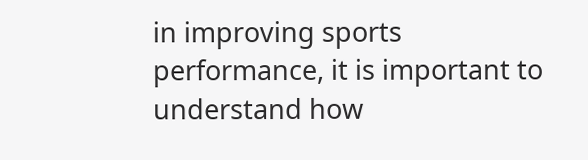in improving sports performance, it is important to understand how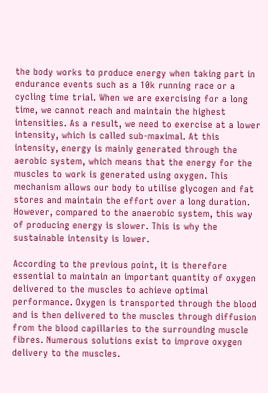the body works to produce energy when taking part in endurance events such as a 10k running race or a cycling time trial. When we are exercising for a long time, we cannot reach and maintain the highest intensities. As a result, we need to exercise at a lower intensity, which is called sub-maximal. At this intensity, energy is mainly generated through the aerobic system, which means that the energy for the muscles to work is generated using oxygen. This mechanism allows our body to utilise glycogen and fat stores and maintain the effort over a long duration. However, compared to the anaerobic system, this way of producing energy is slower. This is why the sustainable intensity is lower.

According to the previous point, it is therefore essential to maintain an important quantity of oxygen delivered to the muscles to achieve optimal performance. Oxygen is transported through the blood and is then delivered to the muscles through diffusion from the blood capillaries to the surrounding muscle fibres. Numerous solutions exist to improve oxygen delivery to the muscles.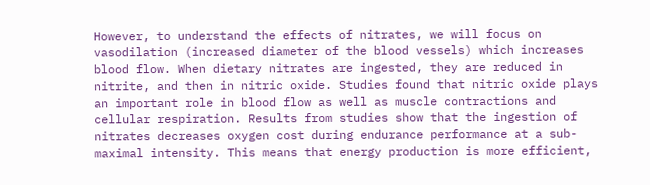However, to understand the effects of nitrates, we will focus on vasodilation (increased diameter of the blood vessels) which increases blood flow. When dietary nitrates are ingested, they are reduced in nitrite, and then in nitric oxide. Studies found that nitric oxide plays an important role in blood flow as well as muscle contractions and cellular respiration. Results from studies show that the ingestion of nitrates decreases oxygen cost during endurance performance at a sub-maximal intensity. This means that energy production is more efficient,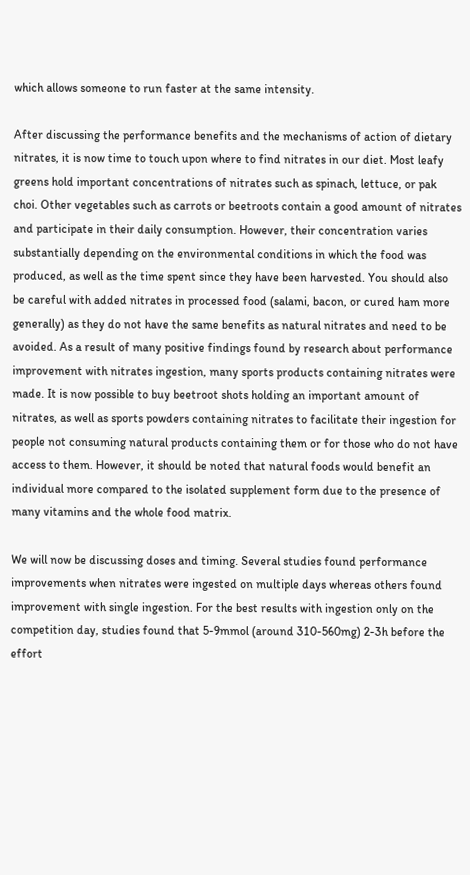which allows someone to run faster at the same intensity.

After discussing the performance benefits and the mechanisms of action of dietary nitrates, it is now time to touch upon where to find nitrates in our diet. Most leafy greens hold important concentrations of nitrates such as spinach, lettuce, or pak choi. Other vegetables such as carrots or beetroots contain a good amount of nitrates and participate in their daily consumption. However, their concentration varies substantially depending on the environmental conditions in which the food was produced, as well as the time spent since they have been harvested. You should also be careful with added nitrates in processed food (salami, bacon, or cured ham more generally) as they do not have the same benefits as natural nitrates and need to be avoided. As a result of many positive findings found by research about performance improvement with nitrates ingestion, many sports products containing nitrates were made. It is now possible to buy beetroot shots holding an important amount of nitrates, as well as sports powders containing nitrates to facilitate their ingestion for people not consuming natural products containing them or for those who do not have access to them. However, it should be noted that natural foods would benefit an individual more compared to the isolated supplement form due to the presence of many vitamins and the whole food matrix.

We will now be discussing doses and timing. Several studies found performance improvements when nitrates were ingested on multiple days whereas others found improvement with single ingestion. For the best results with ingestion only on the competition day, studies found that 5-9mmol (around 310-560mg) 2-3h before the effort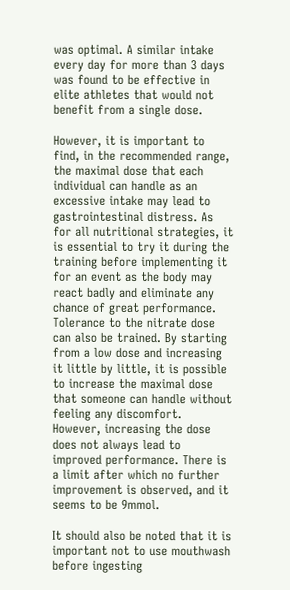was optimal. A similar intake every day for more than 3 days was found to be effective in elite athletes that would not benefit from a single dose.

However, it is important to find, in the recommended range, the maximal dose that each individual can handle as an excessive intake may lead to gastrointestinal distress. As for all nutritional strategies, it is essential to try it during the training before implementing it for an event as the body may react badly and eliminate any chance of great performance. Tolerance to the nitrate dose can also be trained. By starting from a low dose and increasing it little by little, it is possible to increase the maximal dose that someone can handle without feeling any discomfort. However, increasing the dose does not always lead to improved performance. There is a limit after which no further improvement is observed, and it seems to be 9mmol.

It should also be noted that it is important not to use mouthwash before ingesting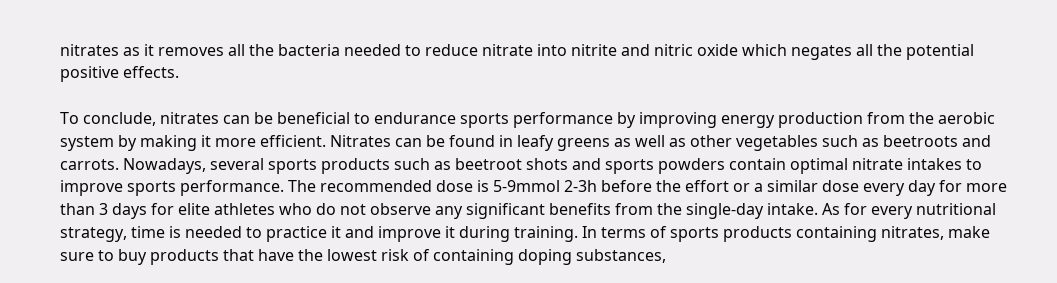nitrates as it removes all the bacteria needed to reduce nitrate into nitrite and nitric oxide which negates all the potential positive effects.

To conclude, nitrates can be beneficial to endurance sports performance by improving energy production from the aerobic system by making it more efficient. Nitrates can be found in leafy greens as well as other vegetables such as beetroots and carrots. Nowadays, several sports products such as beetroot shots and sports powders contain optimal nitrate intakes to improve sports performance. The recommended dose is 5-9mmol 2-3h before the effort or a similar dose every day for more than 3 days for elite athletes who do not observe any significant benefits from the single-day intake. As for every nutritional strategy, time is needed to practice it and improve it during training. In terms of sports products containing nitrates, make sure to buy products that have the lowest risk of containing doping substances,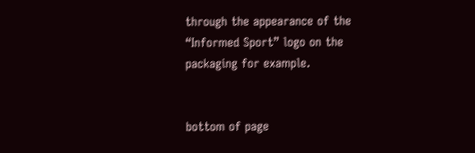through the appearance of the “Informed Sport” logo on the packaging for example.


bottom of page